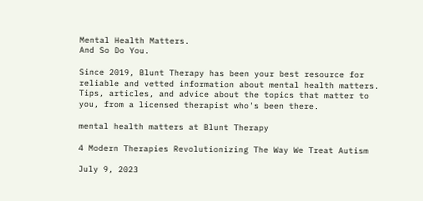Mental Health Matters.
And So Do You.

Since 2019, Blunt Therapy has been your best resource for reliable and vetted information about mental health matters. Tips, articles, and advice about the topics that matter to you, from a licensed therapist who's been there.

mental health matters at Blunt Therapy

4 Modern Therapies Revolutionizing The Way We Treat Autism

July 9, 2023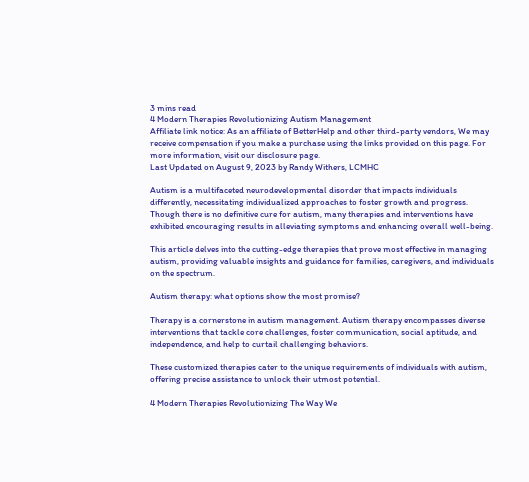3 mins read
4 Modern Therapies Revolutionizing Autism Management
Affiliate link notice: As an affiliate of BetterHelp and other third-party vendors, We may receive compensation if you make a purchase using the links provided on this page. For more information, visit our disclosure page.
Last Updated on August 9, 2023 by Randy Withers, LCMHC

Autism is a multifaceted neurodevelopmental disorder that impacts individuals differently, necessitating individualized approaches to foster growth and progress. Though there is no definitive cure for autism, many therapies and interventions have exhibited encouraging results in alleviating symptoms and enhancing overall well-being.

This article delves into the cutting-edge therapies that prove most effective in managing autism, providing valuable insights and guidance for families, caregivers, and individuals on the spectrum.

Autism therapy: what options show the most promise?

Therapy is a cornerstone in autism management. Autism therapy encompasses diverse interventions that tackle core challenges, foster communication, social aptitude, and independence, and help to curtail challenging behaviors.

These customized therapies cater to the unique requirements of individuals with autism, offering precise assistance to unlock their utmost potential.

4 Modern Therapies Revolutionizing The Way We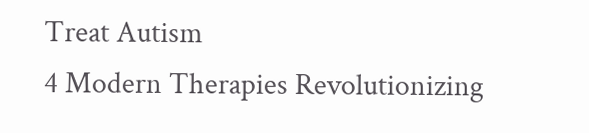Treat Autism
4 Modern Therapies Revolutionizing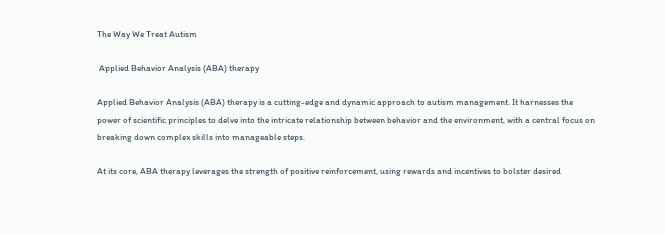The Way We Treat Autism

 Applied Behavior Analysis (ABA) therapy

Applied Behavior Analysis (ABA) therapy is a cutting-edge and dynamic approach to autism management. It harnesses the power of scientific principles to delve into the intricate relationship between behavior and the environment, with a central focus on breaking down complex skills into manageable steps.

At its core, ABA therapy leverages the strength of positive reinforcement, using rewards and incentives to bolster desired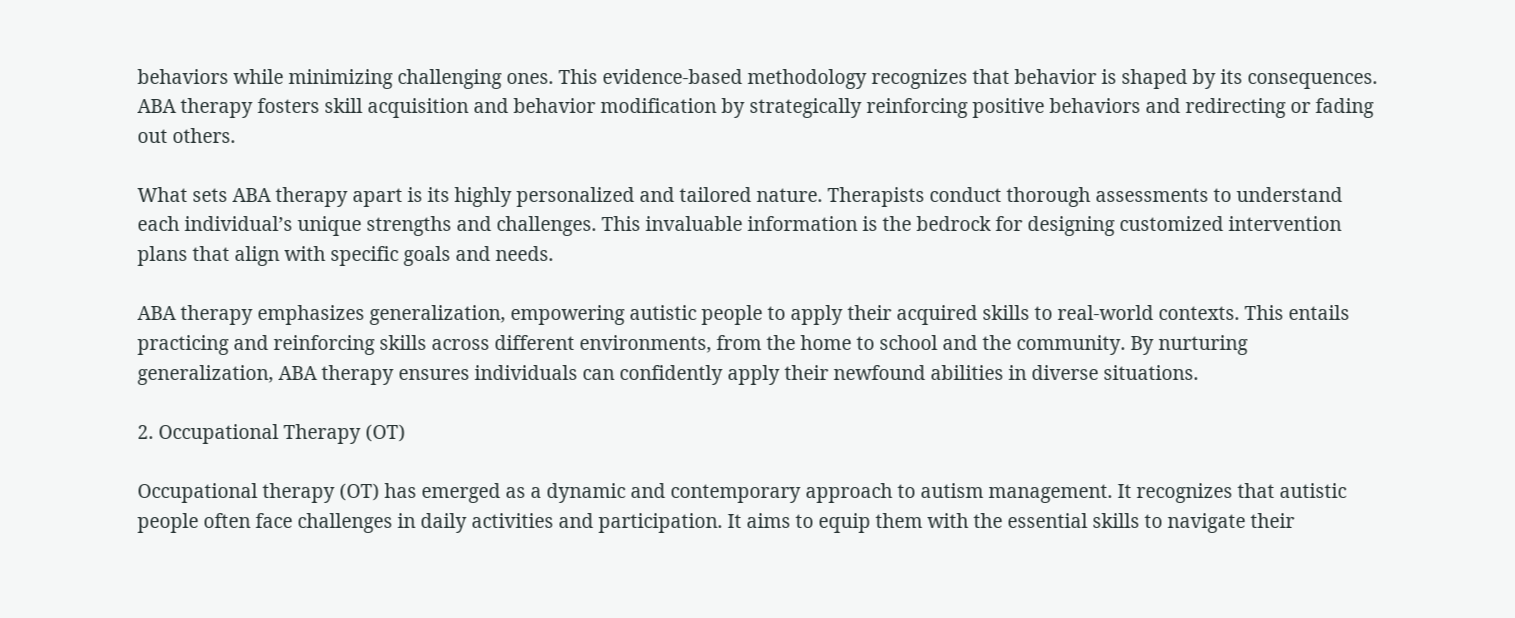behaviors while minimizing challenging ones. This evidence-based methodology recognizes that behavior is shaped by its consequences. ABA therapy fosters skill acquisition and behavior modification by strategically reinforcing positive behaviors and redirecting or fading out others.

What sets ABA therapy apart is its highly personalized and tailored nature. Therapists conduct thorough assessments to understand each individual’s unique strengths and challenges. This invaluable information is the bedrock for designing customized intervention plans that align with specific goals and needs.

ABA therapy emphasizes generalization, empowering autistic people to apply their acquired skills to real-world contexts. This entails practicing and reinforcing skills across different environments, from the home to school and the community. By nurturing generalization, ABA therapy ensures individuals can confidently apply their newfound abilities in diverse situations.

2. Occupational Therapy (OT)

Occupational therapy (OT) has emerged as a dynamic and contemporary approach to autism management. It recognizes that autistic people often face challenges in daily activities and participation. It aims to equip them with the essential skills to navigate their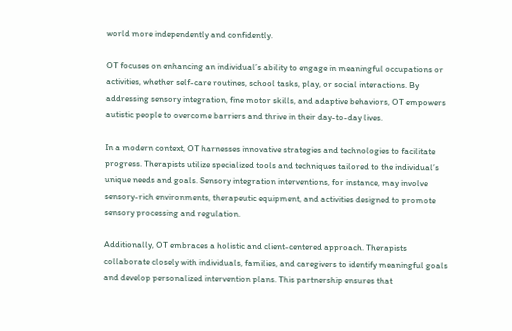world more independently and confidently.

OT focuses on enhancing an individual’s ability to engage in meaningful occupations or activities, whether self-care routines, school tasks, play, or social interactions. By addressing sensory integration, fine motor skills, and adaptive behaviors, OT empowers autistic people to overcome barriers and thrive in their day-to-day lives.

In a modern context, OT harnesses innovative strategies and technologies to facilitate progress. Therapists utilize specialized tools and techniques tailored to the individual’s unique needs and goals. Sensory integration interventions, for instance, may involve sensory-rich environments, therapeutic equipment, and activities designed to promote sensory processing and regulation.

Additionally, OT embraces a holistic and client-centered approach. Therapists collaborate closely with individuals, families, and caregivers to identify meaningful goals and develop personalized intervention plans. This partnership ensures that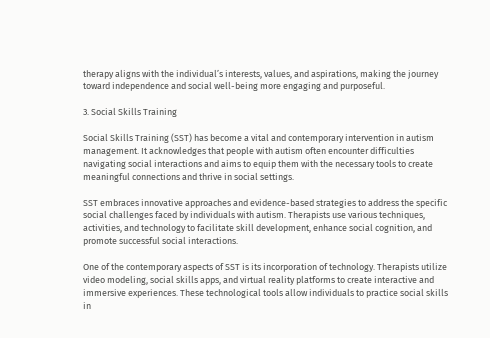therapy aligns with the individual’s interests, values, and aspirations, making the journey toward independence and social well-being more engaging and purposeful.

3. Social Skills Training

Social Skills Training (SST) has become a vital and contemporary intervention in autism management. It acknowledges that people with autism often encounter difficulties navigating social interactions and aims to equip them with the necessary tools to create meaningful connections and thrive in social settings.

SST embraces innovative approaches and evidence-based strategies to address the specific social challenges faced by individuals with autism. Therapists use various techniques, activities, and technology to facilitate skill development, enhance social cognition, and promote successful social interactions.

One of the contemporary aspects of SST is its incorporation of technology. Therapists utilize video modeling, social skills apps, and virtual reality platforms to create interactive and immersive experiences. These technological tools allow individuals to practice social skills in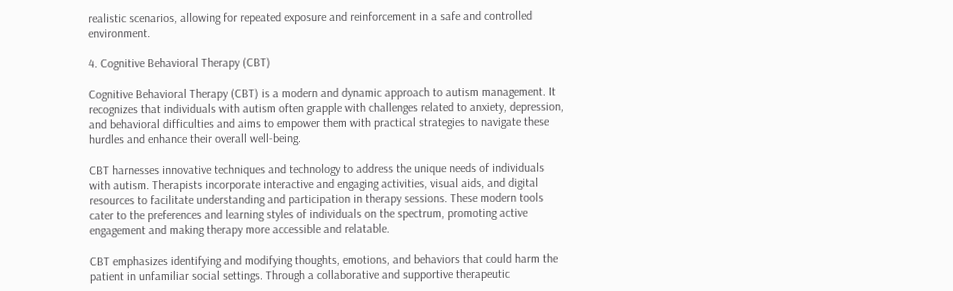realistic scenarios, allowing for repeated exposure and reinforcement in a safe and controlled environment.

4. Cognitive Behavioral Therapy (CBT)

Cognitive Behavioral Therapy (CBT) is a modern and dynamic approach to autism management. It recognizes that individuals with autism often grapple with challenges related to anxiety, depression, and behavioral difficulties and aims to empower them with practical strategies to navigate these hurdles and enhance their overall well-being.

CBT harnesses innovative techniques and technology to address the unique needs of individuals with autism. Therapists incorporate interactive and engaging activities, visual aids, and digital resources to facilitate understanding and participation in therapy sessions. These modern tools cater to the preferences and learning styles of individuals on the spectrum, promoting active engagement and making therapy more accessible and relatable.

CBT emphasizes identifying and modifying thoughts, emotions, and behaviors that could harm the patient in unfamiliar social settings. Through a collaborative and supportive therapeutic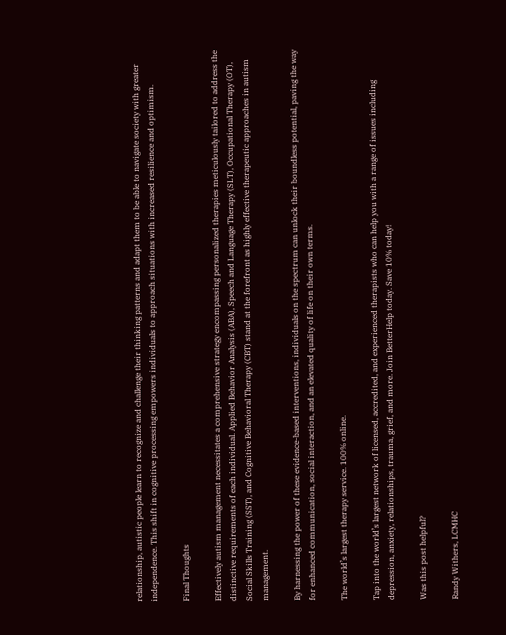relationship, autistic people learn to recognize and challenge their thinking patterns and adapt them to be able to navigate society with greater independence. This shift in cognitive processing empowers individuals to approach situations with increased resilience and optimism.

Final Thoughts

Effectively autism management necessitates a comprehensive strategy encompassing personalized therapies meticulously tailored to address the distinctive requirements of each individual. Applied Behavior Analysis (ABA), Speech and Language Therapy (SLT), Occupational Therapy (OT), Social Skills Training (SST), and Cognitive Behavioral Therapy (CBT) stand at the forefront as highly effective therapeutic approaches in autism management.

By harnessing the power of these evidence-based interventions, individuals on the spectrum can unlock their boundless potential, paving the way for enhanced communication, social interaction, and an elevated quality of life on their own terms.

The world’s largest therapy service. 100% online.

Tap into the world’s largest network of licensed, accredited, and experienced therapists who can help you with a range of issues including depression, anxiety, relationships, trauma, grief, and more. Join BetterHelp today. Save 10% today!

Was this post helpful?

Randy Withers, LCMHC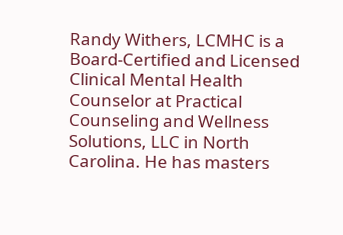Randy Withers, LCMHC is a Board-Certified and Licensed Clinical Mental Health Counselor at Practical Counseling and Wellness Solutions, LLC in North Carolina. He has masters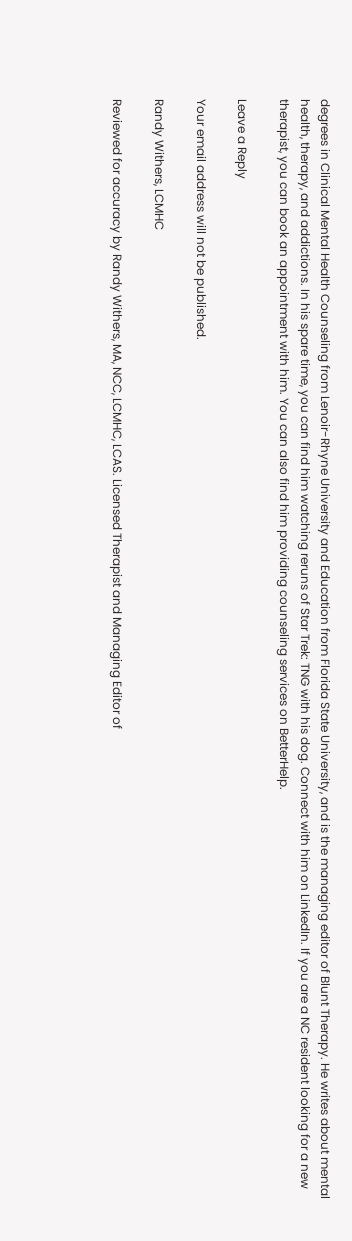degrees in Clinical Mental Health Counseling from Lenoir-Rhyne University and Education from Florida State University, and is the managing editor of Blunt Therapy. He writes about mental health, therapy, and addictions. In his spare time, you can find him watching reruns of Star Trek: TNG with his dog. Connect with him on LinkedIn. If you are a NC resident looking for a new therapist, you can book an appointment with him. You can also find him providing counseling services on BetterHelp.

Leave a Reply

Your email address will not be published.

Randy Withers, LCMHC

Reviewed for accuracy by Randy Withers, MA, NCC, LCMHC, LCAS. Licensed Therapist and Managing Editor of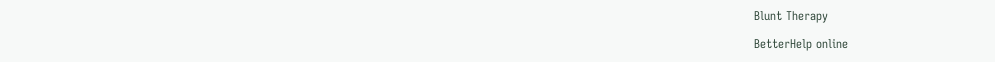Blunt Therapy

BetterHelp online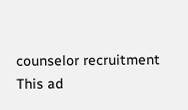counselor recruitment
This ad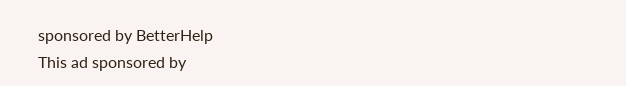sponsored by BetterHelp
This ad sponsored by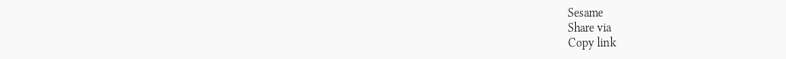Sesame
Share via
Copy link